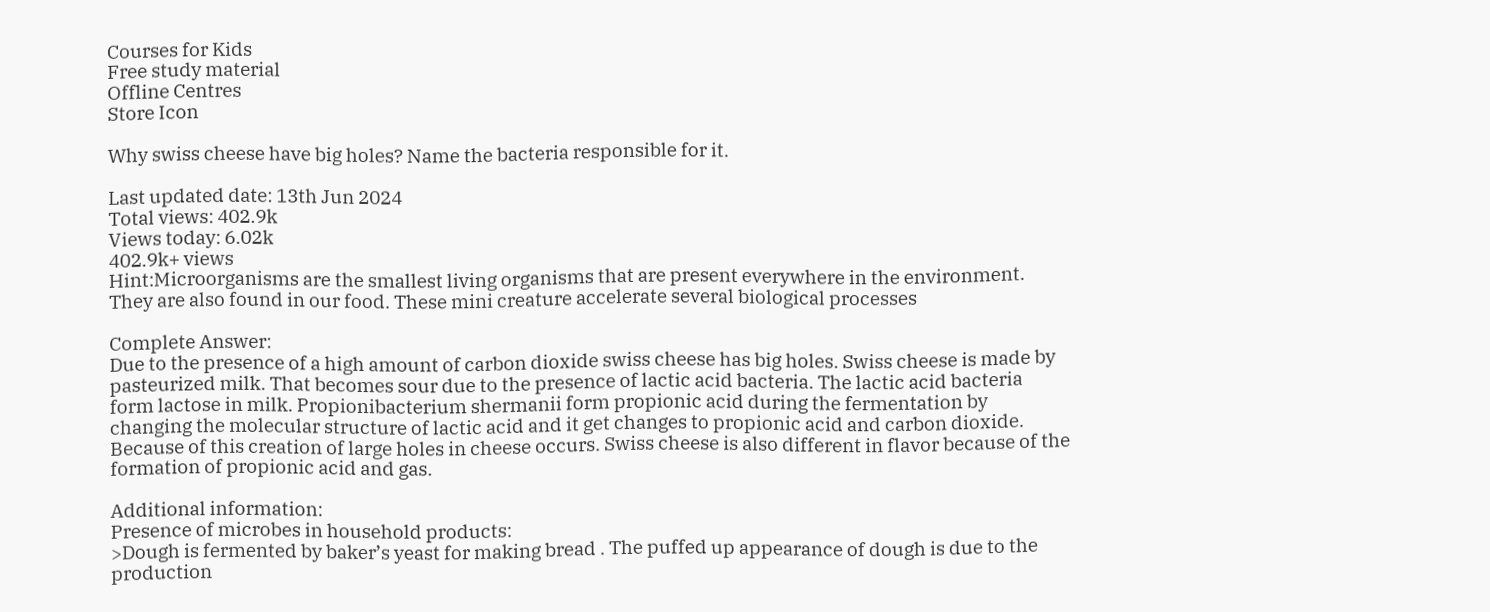Courses for Kids
Free study material
Offline Centres
Store Icon

Why swiss cheese have big holes? Name the bacteria responsible for it.

Last updated date: 13th Jun 2024
Total views: 402.9k
Views today: 6.02k
402.9k+ views
Hint:Microorganisms are the smallest living organisms that are present everywhere in the environment. They are also found in our food. These mini creature accelerate several biological processes

Complete Answer:
Due to the presence of a high amount of carbon dioxide swiss cheese has big holes. Swiss cheese is made by pasteurized milk. That becomes sour due to the presence of lactic acid bacteria. The lactic acid bacteria form lactose in milk. Propionibacterium shermanii form propionic acid during the fermentation by changing the molecular structure of lactic acid and it get changes to propionic acid and carbon dioxide. Because of this creation of large holes in cheese occurs. Swiss cheese is also different in flavor because of the formation of propionic acid and gas.

Additional information:
Presence of microbes in household products:
>Dough is fermented by baker’s yeast for making bread . The puffed up appearance of dough is due to the production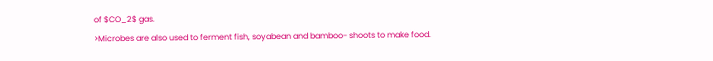of $CO_2$ gas.
>Microbes are also used to ferment fish, soyabean and bamboo- shoots to make food.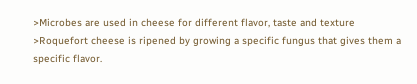>Microbes are used in cheese for different flavor, taste and texture
>Roquefort cheese is ripened by growing a specific fungus that gives them a specific flavor.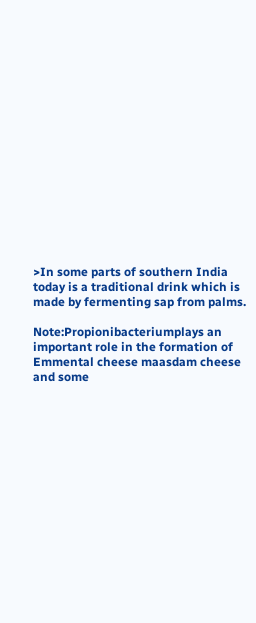>In some parts of southern India today is a traditional drink which is made by fermenting sap from palms.

Note:Propionibacteriumplays an important role in the formation of Emmental cheese maasdam cheese and some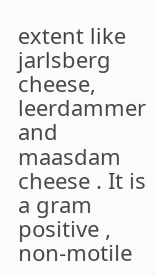extent like jarlsberg cheese, leerdammer and maasdam cheese . It is a gram positive , non-motile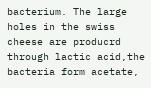bacterium. The large holes in the swiss cheese are producrd through lactic acid,the bacteria form acetate,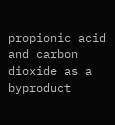propionic acid and carbon dioxide as a byproduct